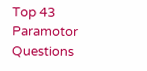Top 43 Paramotor Questions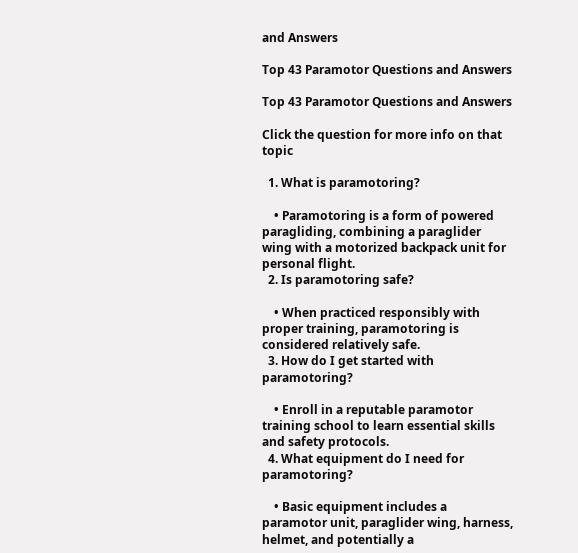and Answers

Top 43 Paramotor Questions and Answers

Top 43 Paramotor Questions and Answers

Click the question for more info on that topic

  1. What is paramotoring?

    • Paramotoring is a form of powered paragliding, combining a paraglider wing with a motorized backpack unit for personal flight.
  2. Is paramotoring safe?

    • When practiced responsibly with proper training, paramotoring is considered relatively safe.
  3. How do I get started with paramotoring?

    • Enroll in a reputable paramotor training school to learn essential skills and safety protocols.
  4. What equipment do I need for paramotoring?

    • Basic equipment includes a paramotor unit, paraglider wing, harness, helmet, and potentially a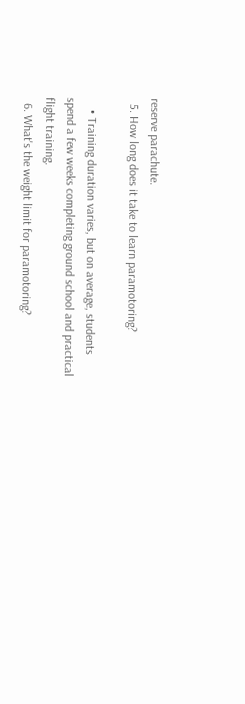reserve parachute.
  5. How long does it take to learn paramotoring?

    • Training duration varies, but on average, students spend a few weeks completing ground school and practical flight training.
  6. What's the weight limit for paramotoring?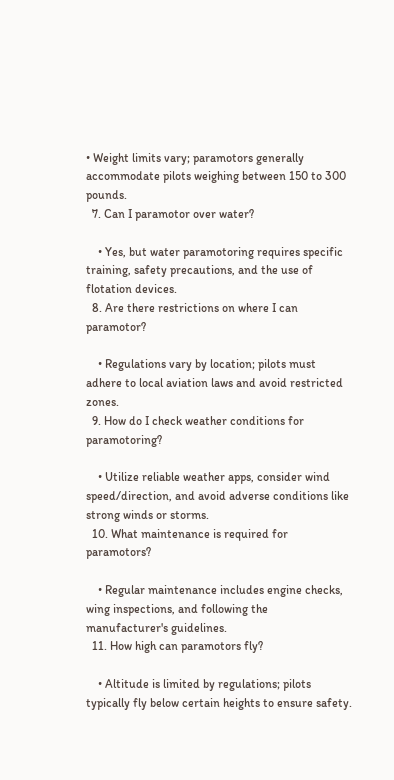• Weight limits vary; paramotors generally accommodate pilots weighing between 150 to 300 pounds.
  7. Can I paramotor over water?

    • Yes, but water paramotoring requires specific training, safety precautions, and the use of flotation devices.
  8. Are there restrictions on where I can paramotor?

    • Regulations vary by location; pilots must adhere to local aviation laws and avoid restricted zones.
  9. How do I check weather conditions for paramotoring?

    • Utilize reliable weather apps, consider wind speed/direction, and avoid adverse conditions like strong winds or storms.
  10. What maintenance is required for paramotors?

    • Regular maintenance includes engine checks, wing inspections, and following the manufacturer's guidelines.
  11. How high can paramotors fly?

    • Altitude is limited by regulations; pilots typically fly below certain heights to ensure safety.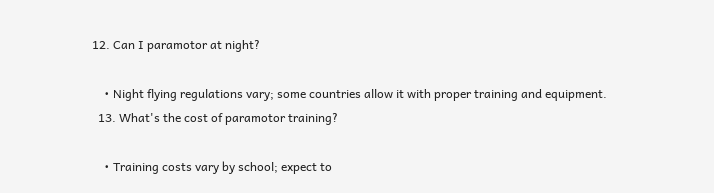12. Can I paramotor at night?

    • Night flying regulations vary; some countries allow it with proper training and equipment.
  13. What's the cost of paramotor training?

    • Training costs vary by school; expect to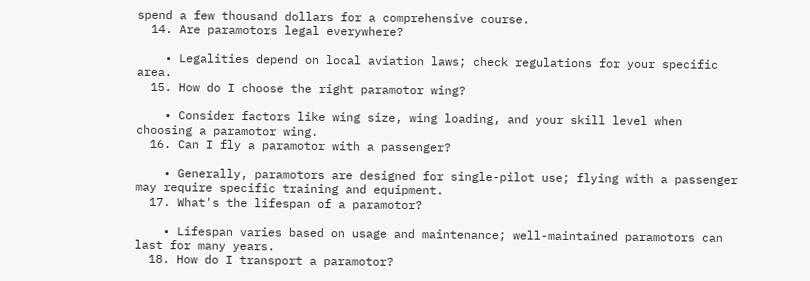spend a few thousand dollars for a comprehensive course.
  14. Are paramotors legal everywhere?

    • Legalities depend on local aviation laws; check regulations for your specific area.
  15. How do I choose the right paramotor wing?

    • Consider factors like wing size, wing loading, and your skill level when choosing a paramotor wing.
  16. Can I fly a paramotor with a passenger?

    • Generally, paramotors are designed for single-pilot use; flying with a passenger may require specific training and equipment.
  17. What's the lifespan of a paramotor?

    • Lifespan varies based on usage and maintenance; well-maintained paramotors can last for many years.
  18. How do I transport a paramotor?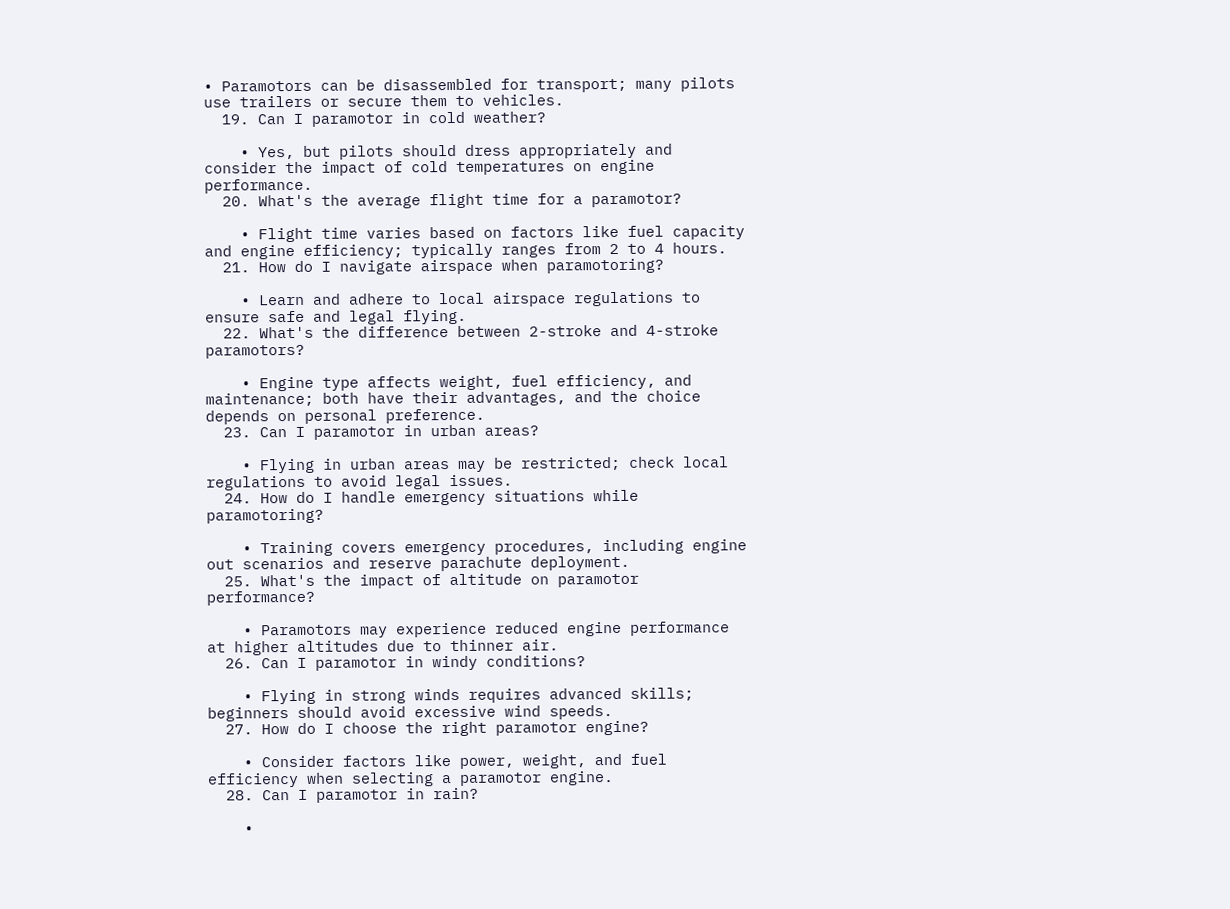• Paramotors can be disassembled for transport; many pilots use trailers or secure them to vehicles.
  19. Can I paramotor in cold weather?

    • Yes, but pilots should dress appropriately and consider the impact of cold temperatures on engine performance.
  20. What's the average flight time for a paramotor?

    • Flight time varies based on factors like fuel capacity and engine efficiency; typically ranges from 2 to 4 hours.
  21. How do I navigate airspace when paramotoring?

    • Learn and adhere to local airspace regulations to ensure safe and legal flying.
  22. What's the difference between 2-stroke and 4-stroke paramotors?

    • Engine type affects weight, fuel efficiency, and maintenance; both have their advantages, and the choice depends on personal preference.
  23. Can I paramotor in urban areas?

    • Flying in urban areas may be restricted; check local regulations to avoid legal issues.
  24. How do I handle emergency situations while paramotoring?

    • Training covers emergency procedures, including engine out scenarios and reserve parachute deployment.
  25. What's the impact of altitude on paramotor performance?

    • Paramotors may experience reduced engine performance at higher altitudes due to thinner air.
  26. Can I paramotor in windy conditions?

    • Flying in strong winds requires advanced skills; beginners should avoid excessive wind speeds.
  27. How do I choose the right paramotor engine?

    • Consider factors like power, weight, and fuel efficiency when selecting a paramotor engine.
  28. Can I paramotor in rain?

    •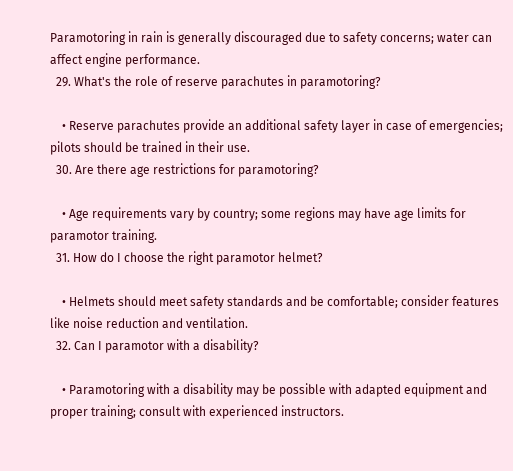Paramotoring in rain is generally discouraged due to safety concerns; water can affect engine performance.
  29. What's the role of reserve parachutes in paramotoring?

    • Reserve parachutes provide an additional safety layer in case of emergencies; pilots should be trained in their use.
  30. Are there age restrictions for paramotoring?

    • Age requirements vary by country; some regions may have age limits for paramotor training.
  31. How do I choose the right paramotor helmet?

    • Helmets should meet safety standards and be comfortable; consider features like noise reduction and ventilation.
  32. Can I paramotor with a disability?

    • Paramotoring with a disability may be possible with adapted equipment and proper training; consult with experienced instructors.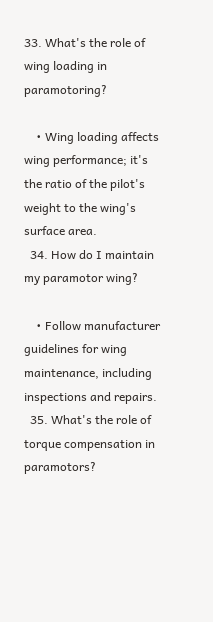33. What's the role of wing loading in paramotoring?

    • Wing loading affects wing performance; it's the ratio of the pilot's weight to the wing's surface area.
  34. How do I maintain my paramotor wing?

    • Follow manufacturer guidelines for wing maintenance, including inspections and repairs.
  35. What's the role of torque compensation in paramotors?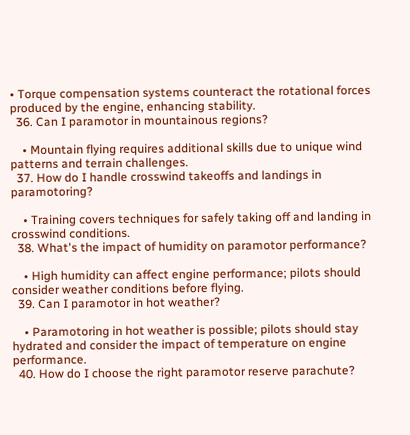• Torque compensation systems counteract the rotational forces produced by the engine, enhancing stability.
  36. Can I paramotor in mountainous regions?

    • Mountain flying requires additional skills due to unique wind patterns and terrain challenges.
  37. How do I handle crosswind takeoffs and landings in paramotoring?

    • Training covers techniques for safely taking off and landing in crosswind conditions.
  38. What's the impact of humidity on paramotor performance?

    • High humidity can affect engine performance; pilots should consider weather conditions before flying.
  39. Can I paramotor in hot weather?

    • Paramotoring in hot weather is possible; pilots should stay hydrated and consider the impact of temperature on engine performance.
  40. How do I choose the right paramotor reserve parachute?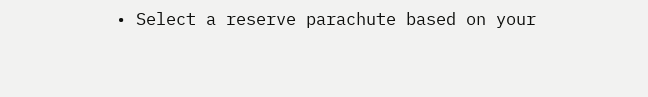• Select a reserve parachute based on your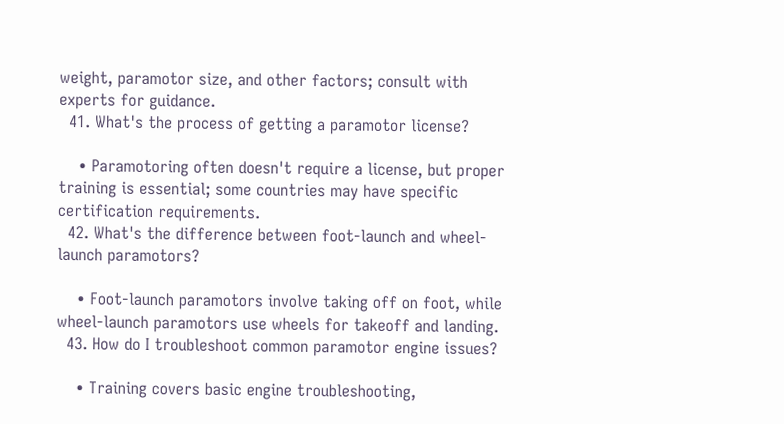weight, paramotor size, and other factors; consult with experts for guidance.
  41. What's the process of getting a paramotor license?

    • Paramotoring often doesn't require a license, but proper training is essential; some countries may have specific certification requirements.
  42. What's the difference between foot-launch and wheel-launch paramotors?

    • Foot-launch paramotors involve taking off on foot, while wheel-launch paramotors use wheels for takeoff and landing.
  43. How do I troubleshoot common paramotor engine issues?

    • Training covers basic engine troubleshooting,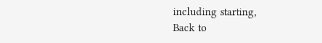including starting,
Back to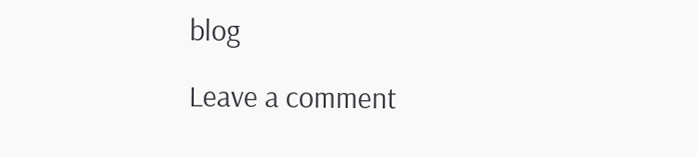blog

Leave a comment